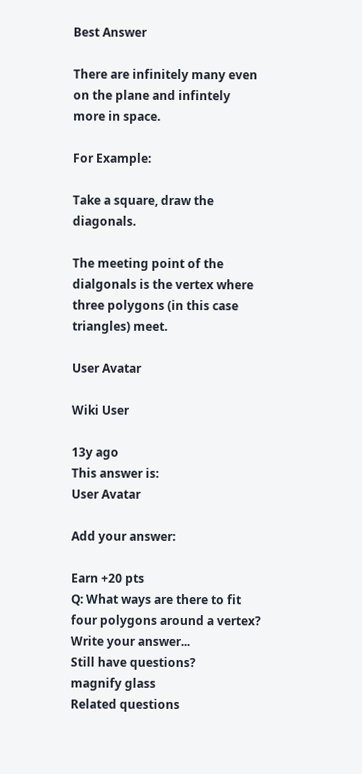Best Answer

There are infinitely many even on the plane and infintely more in space.

For Example:

Take a square, draw the diagonals.

The meeting point of the dialgonals is the vertex where three polygons (in this case triangles) meet.

User Avatar

Wiki User

13y ago
This answer is:
User Avatar

Add your answer:

Earn +20 pts
Q: What ways are there to fit four polygons around a vertex?
Write your answer...
Still have questions?
magnify glass
Related questions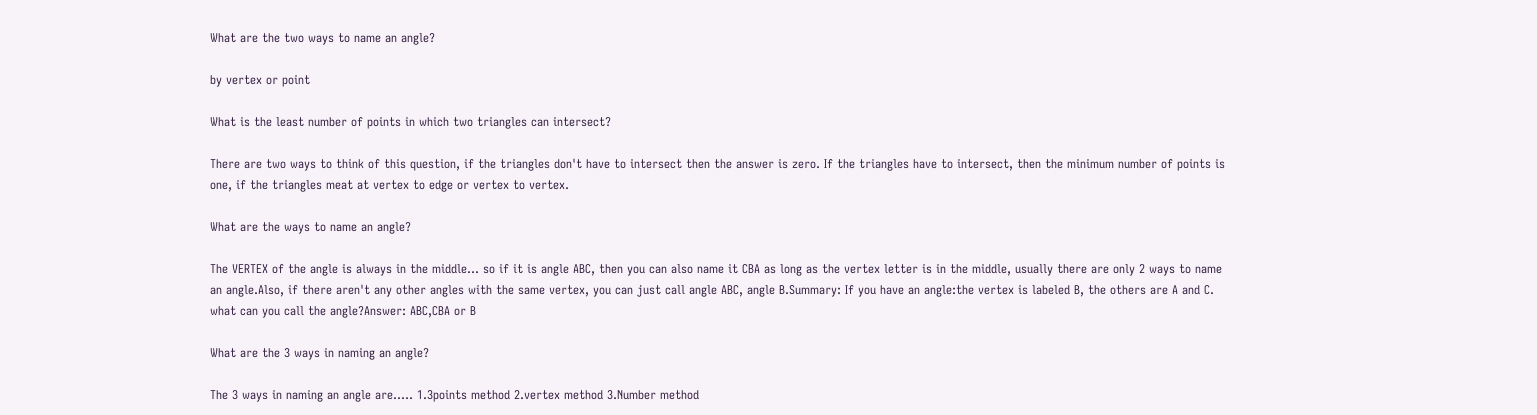What are the two ways to name an angle?

by vertex or point

What is the least number of points in which two triangles can intersect?

There are two ways to think of this question, if the triangles don't have to intersect then the answer is zero. If the triangles have to intersect, then the minimum number of points is one, if the triangles meat at vertex to edge or vertex to vertex.

What are the ways to name an angle?

The VERTEX of the angle is always in the middle... so if it is angle ABC, then you can also name it CBA as long as the vertex letter is in the middle, usually there are only 2 ways to name an angle.Also, if there aren't any other angles with the same vertex, you can just call angle ABC, angle B.Summary: If you have an angle:the vertex is labeled B, the others are A and C. what can you call the angle?Answer: ABC,CBA or B

What are the 3 ways in naming an angle?

The 3 ways in naming an angle are..... 1.3points method 2.vertex method 3.Number method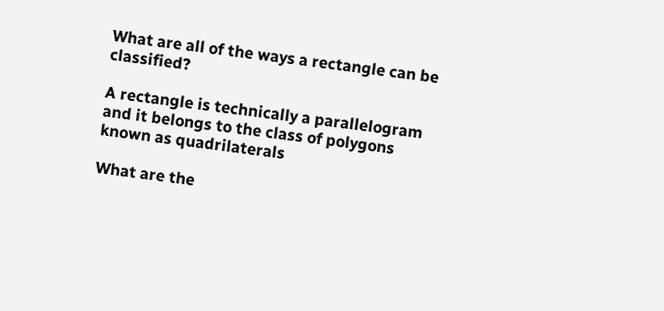What are all of the ways a rectangle can be classified?

A rectangle is technically a parallelogram and it belongs to the class of polygons known as quadrilaterals

What are the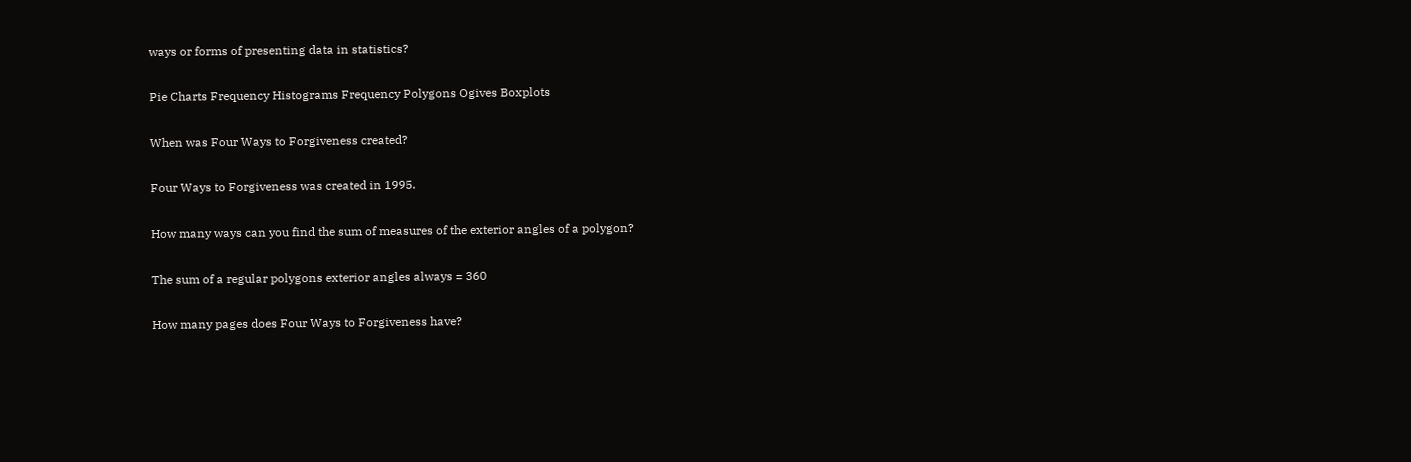ways or forms of presenting data in statistics?

Pie Charts Frequency Histograms Frequency Polygons Ogives Boxplots

When was Four Ways to Forgiveness created?

Four Ways to Forgiveness was created in 1995.

How many ways can you find the sum of measures of the exterior angles of a polygon?

The sum of a regular polygons exterior angles always = 360

How many pages does Four Ways to Forgiveness have?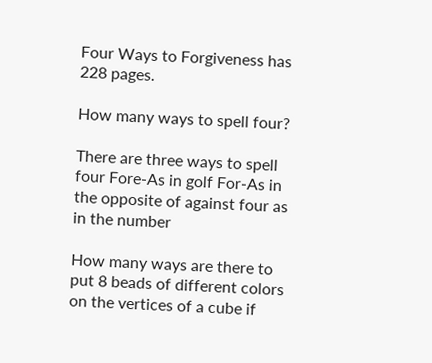Four Ways to Forgiveness has 228 pages.

How many ways to spell four?

There are three ways to spell four Fore-As in golf For-As in the opposite of against four as in the number

How many ways are there to put 8 beads of different colors on the vertices of a cube if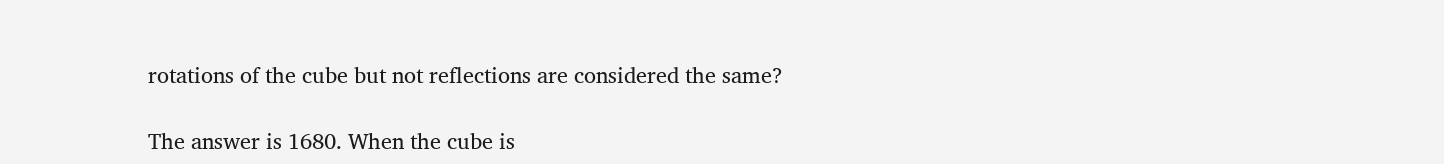rotations of the cube but not reflections are considered the same?

The answer is 1680. When the cube is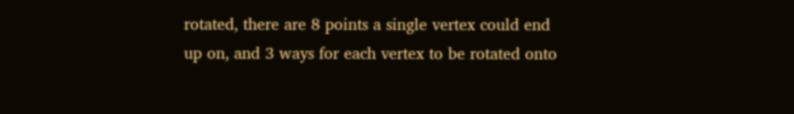rotated, there are 8 points a single vertex could end up on, and 3 ways for each vertex to be rotated onto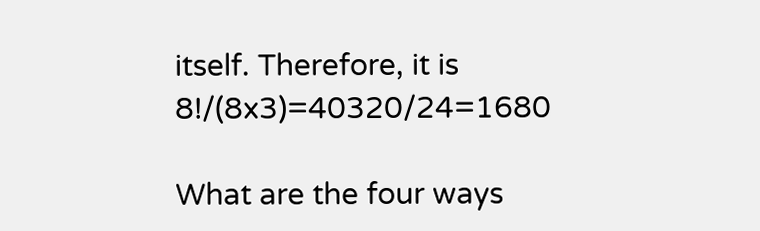itself. Therefore, it is 8!/(8x3)=40320/24=1680

What are the four ways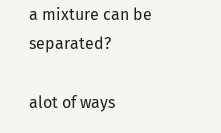a mixture can be separated?

alot of ways